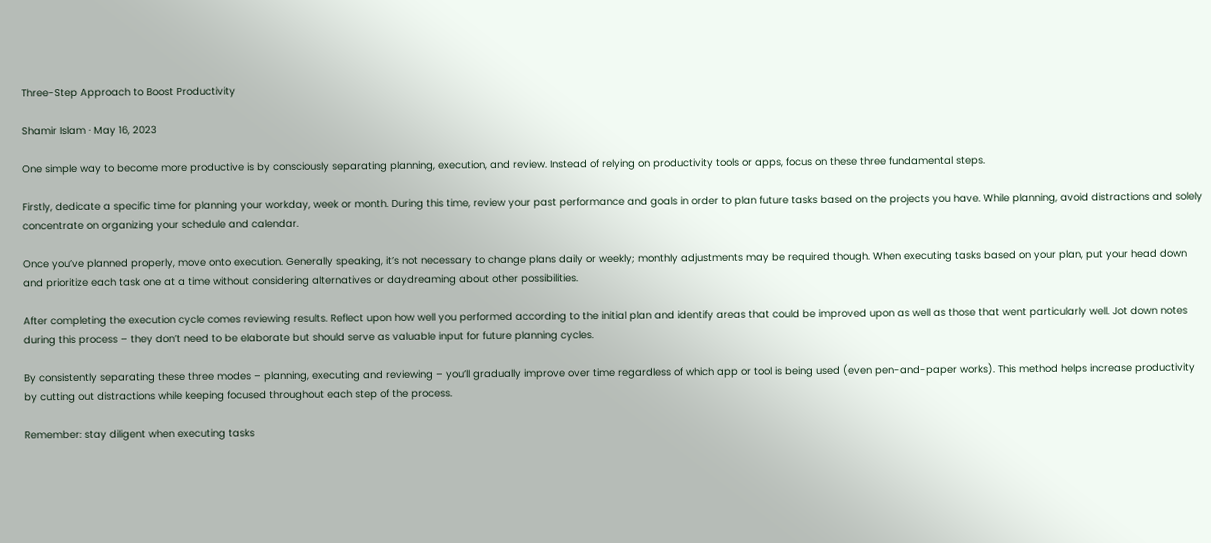Three-Step Approach to Boost Productivity

Shamir Islam · May 16, 2023

One simple way to become more productive is by consciously separating planning, execution, and review. Instead of relying on productivity tools or apps, focus on these three fundamental steps.

Firstly, dedicate a specific time for planning your workday, week or month. During this time, review your past performance and goals in order to plan future tasks based on the projects you have. While planning, avoid distractions and solely concentrate on organizing your schedule and calendar.

Once you’ve planned properly, move onto execution. Generally speaking, it’s not necessary to change plans daily or weekly; monthly adjustments may be required though. When executing tasks based on your plan, put your head down and prioritize each task one at a time without considering alternatives or daydreaming about other possibilities.

After completing the execution cycle comes reviewing results. Reflect upon how well you performed according to the initial plan and identify areas that could be improved upon as well as those that went particularly well. Jot down notes during this process – they don’t need to be elaborate but should serve as valuable input for future planning cycles.

By consistently separating these three modes – planning, executing and reviewing – you’ll gradually improve over time regardless of which app or tool is being used (even pen-and-paper works). This method helps increase productivity by cutting out distractions while keeping focused throughout each step of the process.

Remember: stay diligent when executing tasks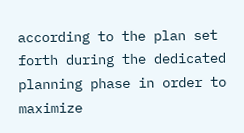according to the plan set forth during the dedicated planning phase in order to maximize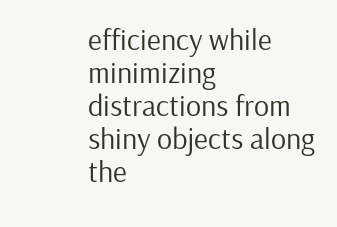efficiency while minimizing distractions from shiny objects along the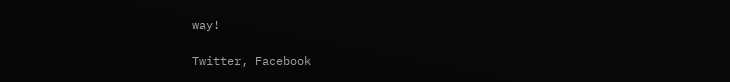way!

Twitter, Facebook